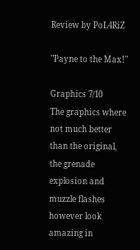Review by PoL4RiZ

"Payne to the Max!"

Graphics 7/10
The graphics where not much better than the original, the grenade explosion and muzzle flashes however look amazing in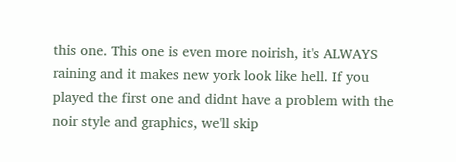this one. This one is even more noirish, it's ALWAYS raining and it makes new york look like hell. If you played the first one and didnt have a problem with the noir style and graphics, we'll skip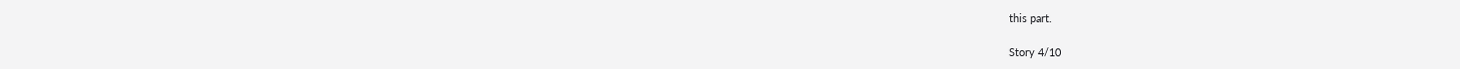this part.

Story 4/10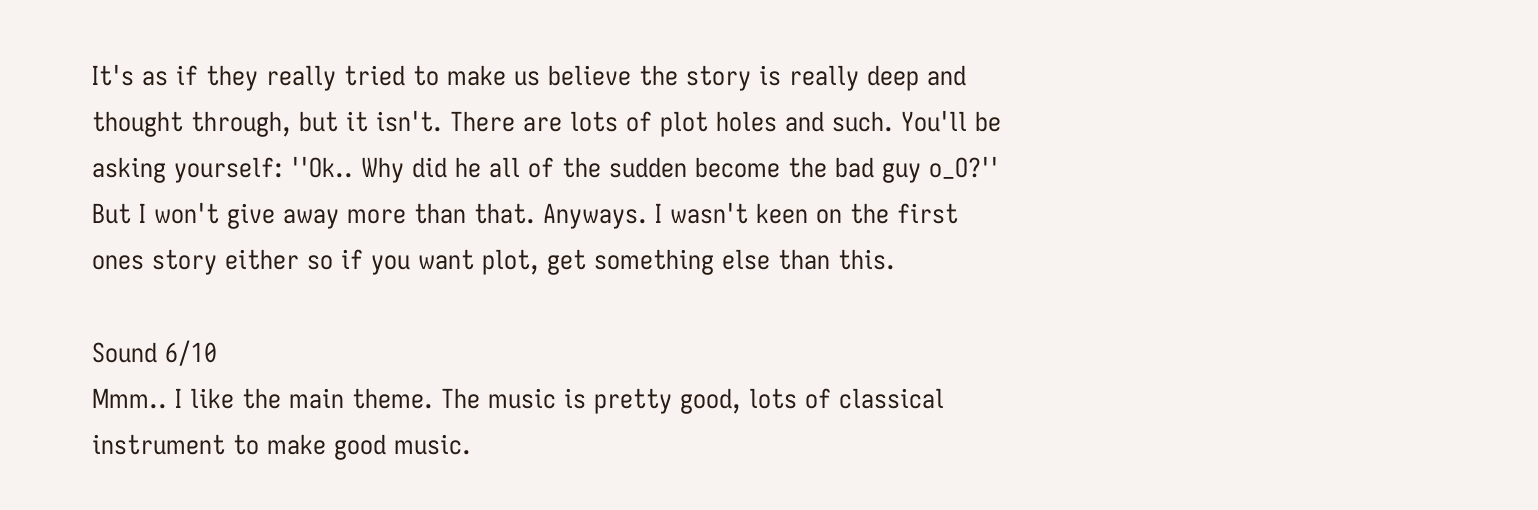It's as if they really tried to make us believe the story is really deep and thought through, but it isn't. There are lots of plot holes and such. You'll be asking yourself: ''Ok.. Why did he all of the sudden become the bad guy o_O?'' But I won't give away more than that. Anyways. I wasn't keen on the first ones story either so if you want plot, get something else than this.

Sound 6/10
Mmm.. I like the main theme. The music is pretty good, lots of classical instrument to make good music.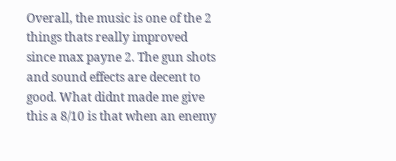Overall, the music is one of the 2 things thats really improved since max payne 2. The gun shots and sound effects are decent to good. What didnt made me give this a 8/10 is that when an enemy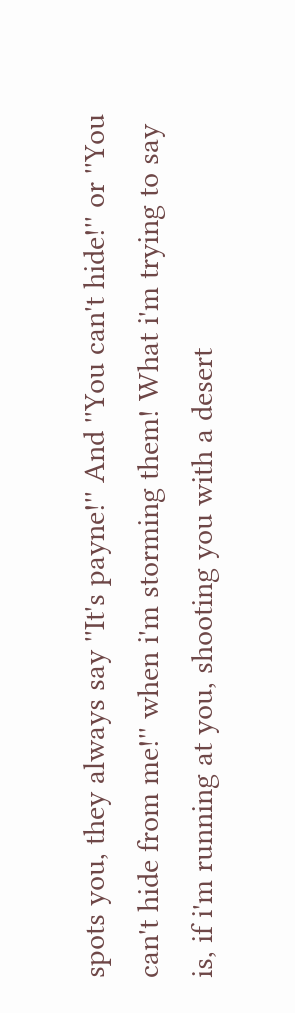spots you, they always say ''It's payne!'' And ''You can't hide!'' or ''You can't hide from me!'' when i'm storming them! What i'm trying to say is, if i'm running at you, shooting you with a desert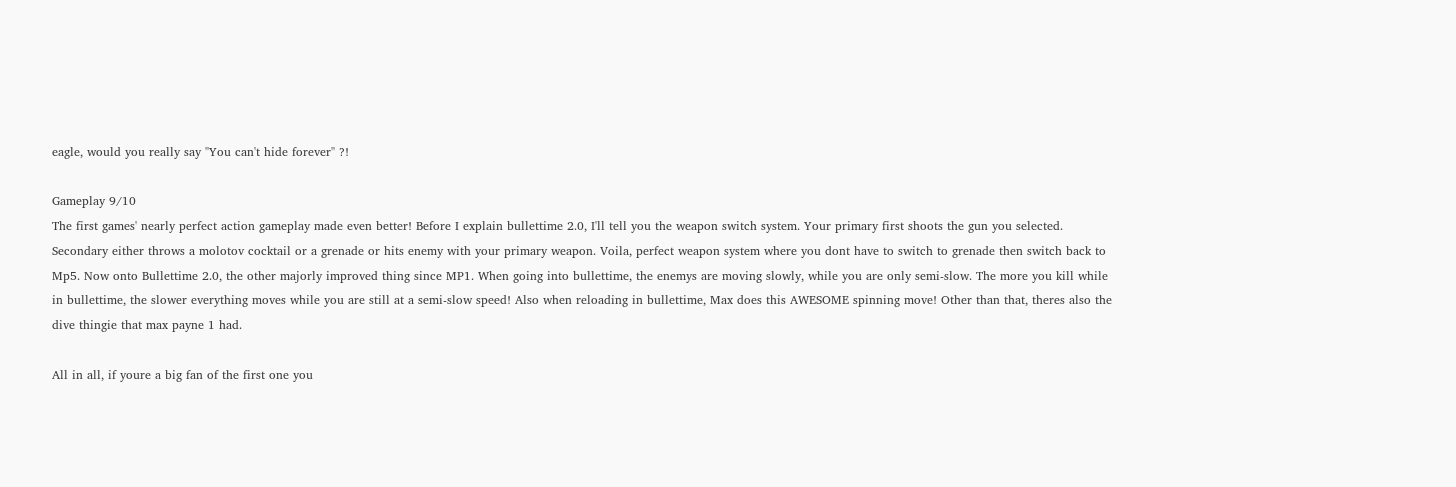eagle, would you really say ''You can't hide forever'' ?!

Gameplay 9/10
The first games' nearly perfect action gameplay made even better! Before I explain bullettime 2.0, I'll tell you the weapon switch system. Your primary first shoots the gun you selected. Secondary either throws a molotov cocktail or a grenade or hits enemy with your primary weapon. Voila, perfect weapon system where you dont have to switch to grenade then switch back to Mp5. Now onto Bullettime 2.0, the other majorly improved thing since MP1. When going into bullettime, the enemys are moving slowly, while you are only semi-slow. The more you kill while in bullettime, the slower everything moves while you are still at a semi-slow speed! Also when reloading in bullettime, Max does this AWESOME spinning move! Other than that, theres also the dive thingie that max payne 1 had.

All in all, if youre a big fan of the first one you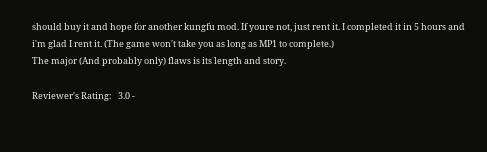should buy it and hope for another kungfu mod. If youre not, just rent it. I completed it in 5 hours and i'm glad I rent it. (The game won't take you as long as MP1 to complete.)
The major (And probably only) flaws is its length and story.

Reviewer's Rating:   3.0 -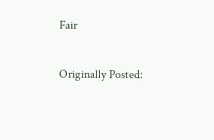Fair

Originally Posted: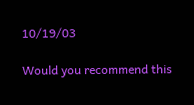10/19/03

Would you recommend this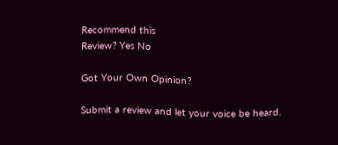Recommend this
Review? Yes No

Got Your Own Opinion?

Submit a review and let your voice be heard.